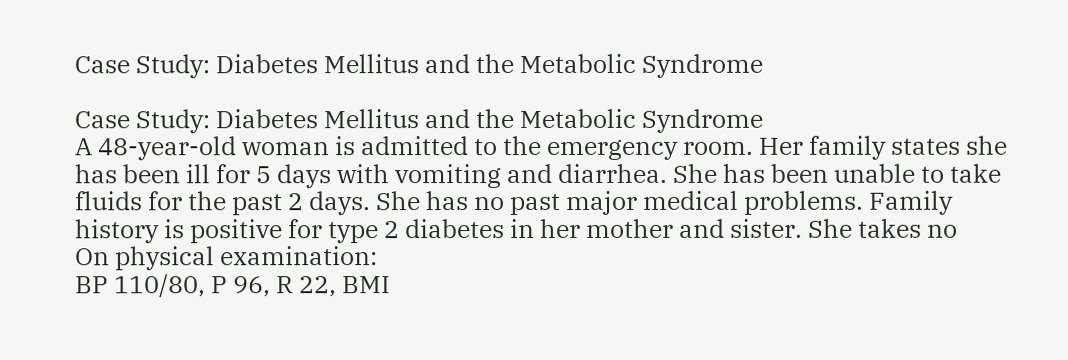Case Study: Diabetes Mellitus and the Metabolic Syndrome

Case Study: Diabetes Mellitus and the Metabolic Syndrome
A 48-year-old woman is admitted to the emergency room. Her family states she
has been ill for 5 days with vomiting and diarrhea. She has been unable to take
fluids for the past 2 days. She has no past major medical problems. Family
history is positive for type 2 diabetes in her mother and sister. She takes no
On physical examination:
BP 110/80, P 96, R 22, BMI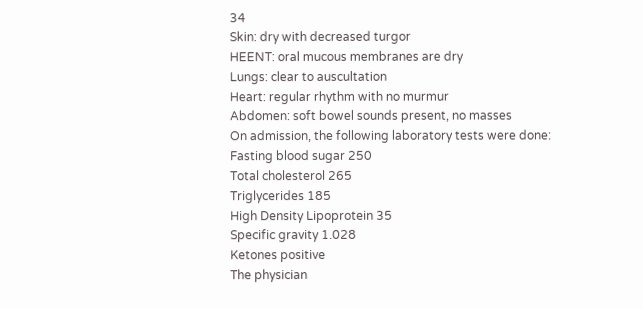34
Skin: dry with decreased turgor
HEENT: oral mucous membranes are dry
Lungs: clear to auscultation
Heart: regular rhythm with no murmur
Abdomen: soft bowel sounds present, no masses
On admission, the following laboratory tests were done:
Fasting blood sugar 250
Total cholesterol 265
Triglycerides 185
High Density Lipoprotein 35
Specific gravity 1.028
Ketones positive
The physician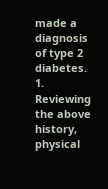made a diagnosis of type 2 diabetes.
1. Reviewing the above history, physical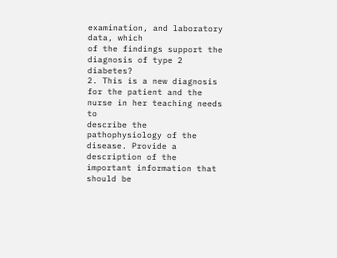examination, and laboratory data, which
of the findings support the diagnosis of type 2 diabetes?
2. This is a new diagnosis for the patient and the nurse in her teaching needs to
describe the pathophysiology of the disease. Provide a description of the
important information that should be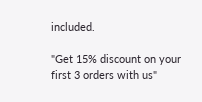included.

"Get 15% discount on your first 3 orders with us"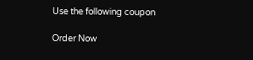Use the following coupon

Order Now